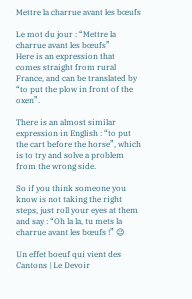Mettre la charrue avant les bœufs

Le mot du jour : “Mettre la charrue avant les bœufs”
Here is an expression that comes straight from rural France, and can be translated by “to put the plow in front of the oxen”.

There is an almost similar expression in English : “to put the cart before the horse”, which is to try and solve a problem from the wrong side.

So if you think someone you know is not taking the right steps, just roll your eyes at them and say : “Oh la la, tu mets la charrue avant les bœufs !” 😉

Un effet boeuf qui vient des Cantons | Le Devoir